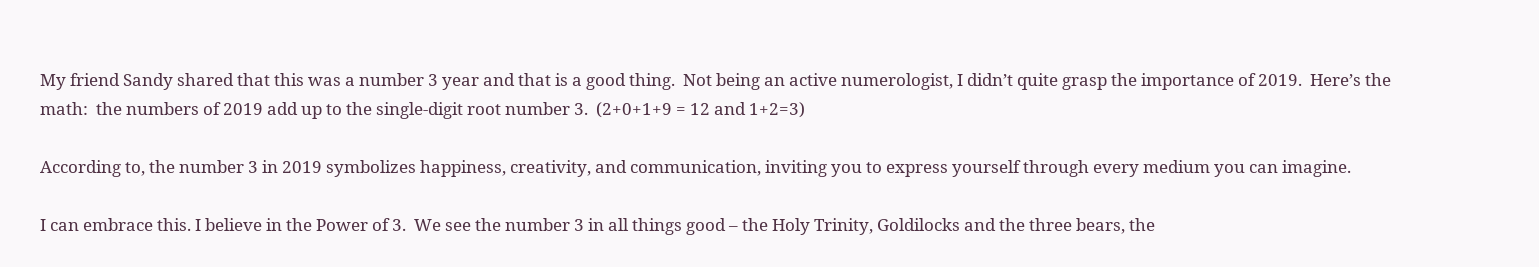My friend Sandy shared that this was a number 3 year and that is a good thing.  Not being an active numerologist, I didn’t quite grasp the importance of 2019.  Here’s the math:  the numbers of 2019 add up to the single-digit root number 3.  (2+0+1+9 = 12 and 1+2=3)

According to, the number 3 in 2019 symbolizes happiness, creativity, and communication, inviting you to express yourself through every medium you can imagine.

I can embrace this. I believe in the Power of 3.  We see the number 3 in all things good – the Holy Trinity, Goldilocks and the three bears, the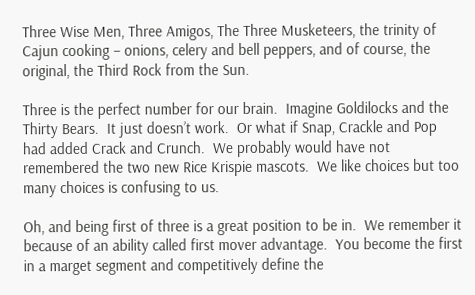Three Wise Men, Three Amigos, The Three Musketeers, the trinity of Cajun cooking – onions, celery and bell peppers, and of course, the original, the Third Rock from the Sun.

Three is the perfect number for our brain.  Imagine Goldilocks and the Thirty Bears.  It just doesn’t work.  Or what if Snap, Crackle and Pop had added Crack and Crunch.  We probably would have not remembered the two new Rice Krispie mascots.  We like choices but too many choices is confusing to us.

Oh, and being first of three is a great position to be in.  We remember it because of an ability called first mover advantage.  You become the first in a marget segment and competitively define the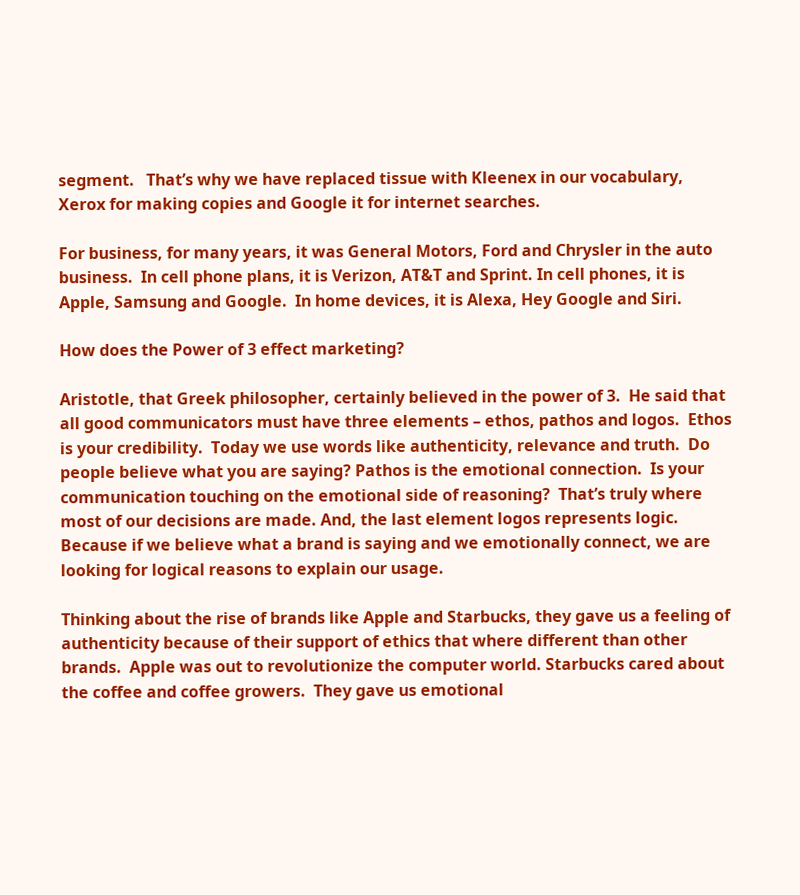segment.   That’s why we have replaced tissue with Kleenex in our vocabulary, Xerox for making copies and Google it for internet searches.

For business, for many years, it was General Motors, Ford and Chrysler in the auto business.  In cell phone plans, it is Verizon, AT&T and Sprint. In cell phones, it is Apple, Samsung and Google.  In home devices, it is Alexa, Hey Google and Siri.

How does the Power of 3 effect marketing?

Aristotle, that Greek philosopher, certainly believed in the power of 3.  He said that all good communicators must have three elements – ethos, pathos and logos.  Ethos is your credibility.  Today we use words like authenticity, relevance and truth.  Do people believe what you are saying? Pathos is the emotional connection.  Is your communication touching on the emotional side of reasoning?  That’s truly where most of our decisions are made. And, the last element logos represents logic.  Because if we believe what a brand is saying and we emotionally connect, we are looking for logical reasons to explain our usage.

Thinking about the rise of brands like Apple and Starbucks, they gave us a feeling of authenticity because of their support of ethics that where different than other brands.  Apple was out to revolutionize the computer world. Starbucks cared about the coffee and coffee growers.  They gave us emotional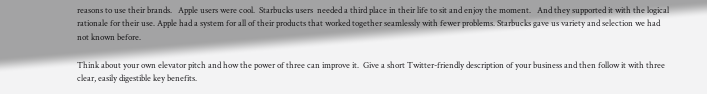reasons to use their brands.   Apple users were cool.  Starbucks users  needed a third place in their life to sit and enjoy the moment.   And they supported it with the logical rationale for their use. Apple had a system for all of their products that worked together seamlessly with fewer problems. Starbucks gave us variety and selection we had not known before.

Think about your own elevator pitch and how the power of three can improve it.  Give a short Twitter-friendly description of your business and then follow it with three clear, easily digestible key benefits.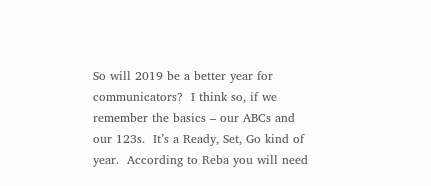So will 2019 be a better year for communicators?  I think so, if we remember the basics – our ABCs and our 123s.  It’s a Ready, Set, Go kind of year.  According to Reba you will need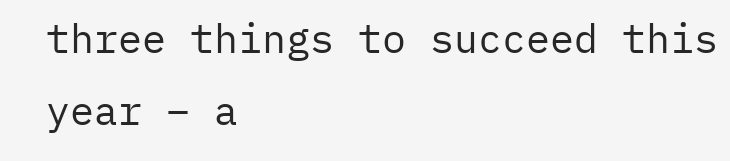three things to succeed this year – a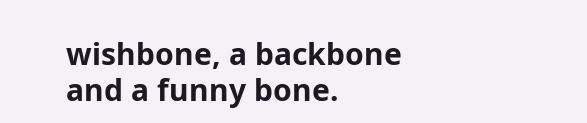wishbone, a backbone and a funny bone.